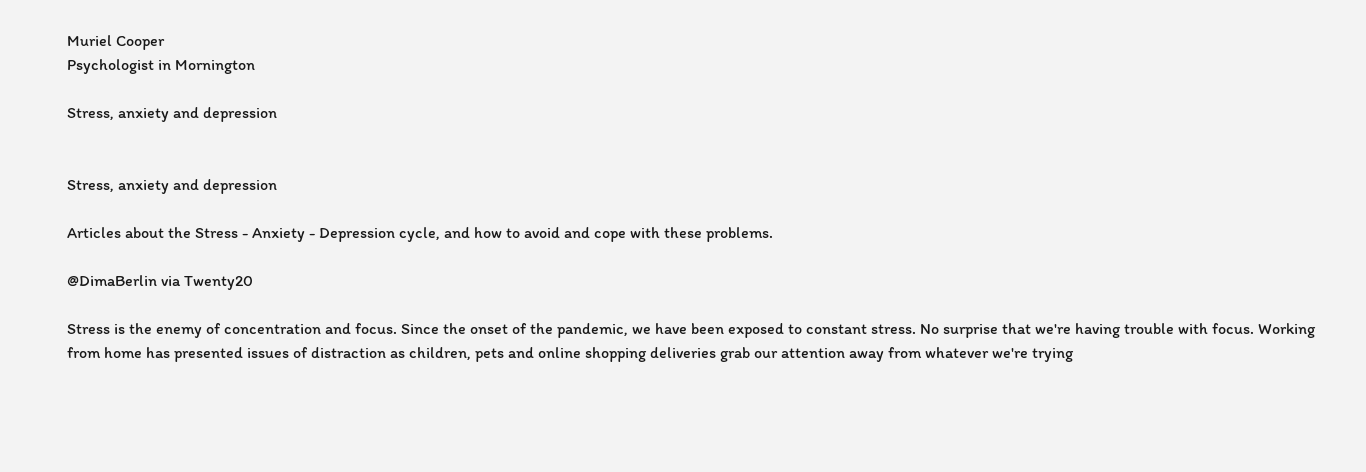Muriel Cooper
Psychologist in Mornington

Stress, anxiety and depression


Stress, anxiety and depression

Articles about the Stress - Anxiety - Depression cycle, and how to avoid and cope with these problems.

@DimaBerlin via Twenty20

Stress is the enemy of concentration and focus. Since the onset of the pandemic, we have been exposed to constant stress. No surprise that we're having trouble with focus. Working from home has presented issues of distraction as children, pets and online shopping deliveries grab our attention away from whatever we're trying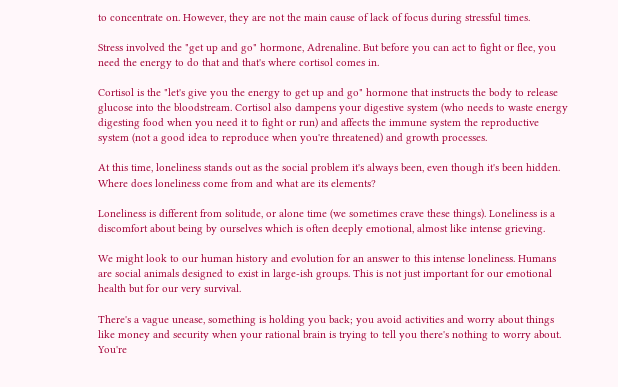to concentrate on. However, they are not the main cause of lack of focus during stressful times.

Stress involved the "get up and go" hormone, Adrenaline. But before you can act to fight or flee, you need the energy to do that and that's where cortisol comes in.

Cortisol is the "let's give you the energy to get up and go" hormone that instructs the body to release glucose into the bloodstream. Cortisol also dampens your digestive system (who needs to waste energy digesting food when you need it to fight or run) and affects the immune system the reproductive system (not a good idea to reproduce when you're threatened) and growth processes.

At this time, loneliness stands out as the social problem it's always been, even though it's been hidden. Where does loneliness come from and what are its elements?

Loneliness is different from solitude, or alone time (we sometimes crave these things). Loneliness is a discomfort about being by ourselves which is often deeply emotional, almost like intense grieving.

We might look to our human history and evolution for an answer to this intense loneliness. Humans are social animals designed to exist in large-ish groups. This is not just important for our emotional health but for our very survival.

There's a vague unease, something is holding you back; you avoid activities and worry about things like money and security when your rational brain is trying to tell you there's nothing to worry about. You're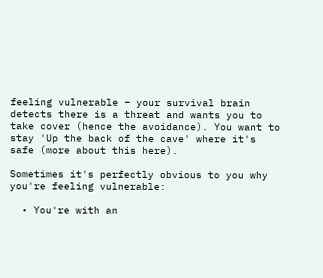feeling vulnerable – your survival brain detects there is a threat and wants you to take cover (hence the avoidance). You want to stay 'Up the back of the cave' where it's safe (more about this here).

Sometimes it's perfectly obvious to you why you're feeling vulnerable:

  • You're with an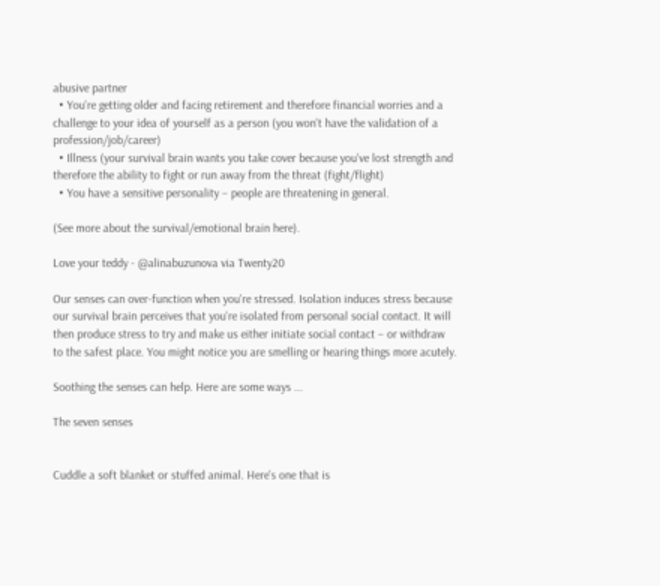abusive partner
  • You're getting older and facing retirement and therefore financial worries and a challenge to your idea of yourself as a person (you won't have the validation of a profession/job/career)
  • Illness (your survival brain wants you take cover because you've lost strength and therefore the ability to fight or run away from the threat (fight/flight)
  • You have a sensitive personality – people are threatening in general.

(See more about the survival/emotional brain here).

Love your teddy - @alinabuzunova via Twenty20

Our senses can over-function when you're stressed. Isolation induces stress because our survival brain perceives that you're isolated from personal social contact. It will then produce stress to try and make us either initiate social contact – or withdraw to the safest place. You might notice you are smelling or hearing things more acutely.

Soothing the senses can help. Here are some ways ...

The seven senses


Cuddle a soft blanket or stuffed animal. Here's one that is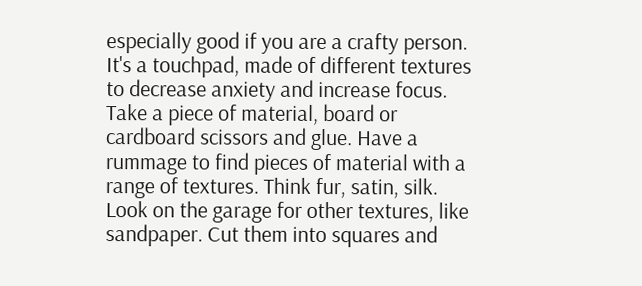especially good if you are a crafty person. It's a touchpad, made of different textures to decrease anxiety and increase focus. Take a piece of material, board or cardboard scissors and glue. Have a rummage to find pieces of material with a range of textures. Think fur, satin, silk. Look on the garage for other textures, like sandpaper. Cut them into squares and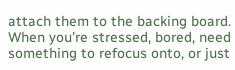attach them to the backing board. When you're stressed, bored, need something to refocus onto, or just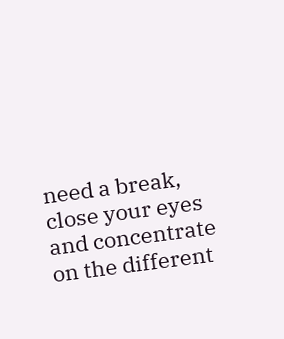need a break, close your eyes and concentrate on the different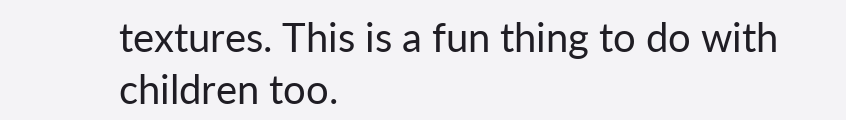textures. This is a fun thing to do with children too.